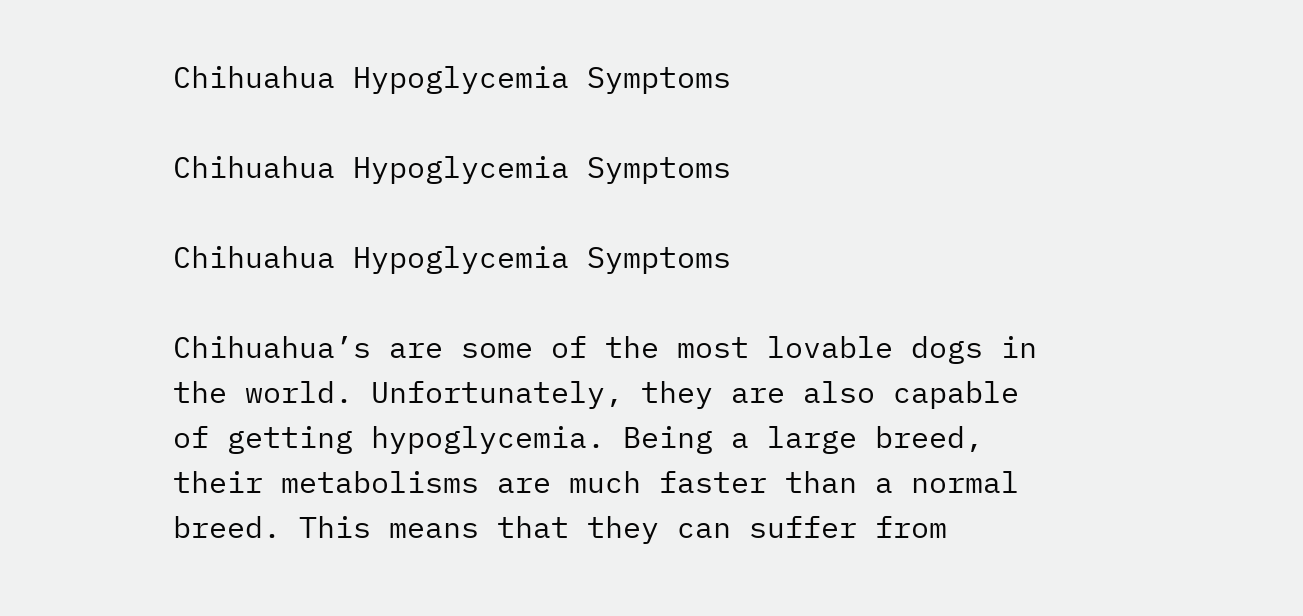Chihuahua Hypoglycemia Symptoms

Chihuahua Hypoglycemia Symptoms

Chihuahua Hypoglycemia Symptoms

Chihuahua’s are some of the most lovable dogs in the world. Unfortunately, they are also capable of getting hypoglycemia. Being a large breed, their metabolisms are much faster than a normal breed. This means that they can suffer from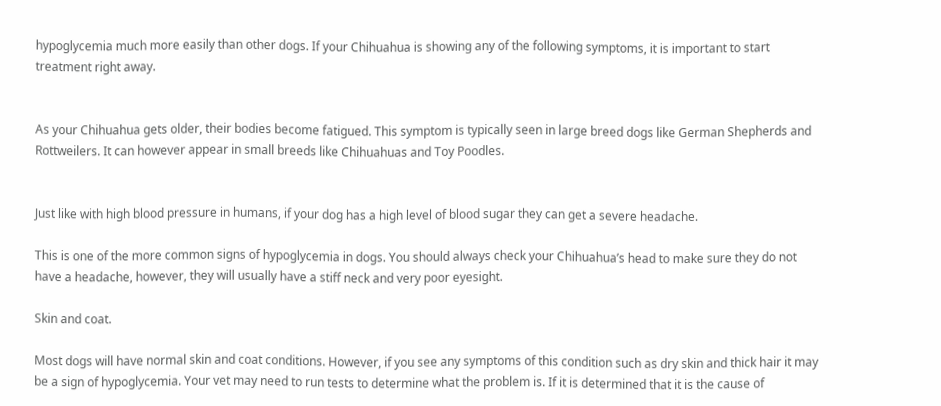hypoglycemia much more easily than other dogs. If your Chihuahua is showing any of the following symptoms, it is important to start treatment right away.


As your Chihuahua gets older, their bodies become fatigued. This symptom is typically seen in large breed dogs like German Shepherds and Rottweilers. It can however appear in small breeds like Chihuahuas and Toy Poodles.


Just like with high blood pressure in humans, if your dog has a high level of blood sugar they can get a severe headache.

This is one of the more common signs of hypoglycemia in dogs. You should always check your Chihuahua’s head to make sure they do not have a headache, however, they will usually have a stiff neck and very poor eyesight.

Skin and coat.

Most dogs will have normal skin and coat conditions. However, if you see any symptoms of this condition such as dry skin and thick hair it may be a sign of hypoglycemia. Your vet may need to run tests to determine what the problem is. If it is determined that it is the cause of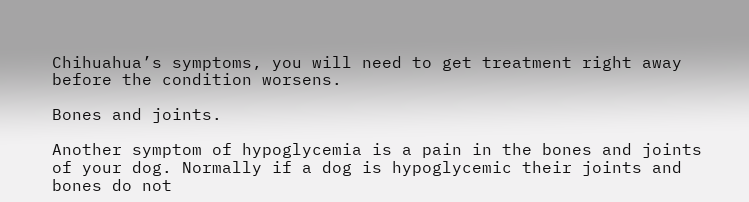Chihuahua’s symptoms, you will need to get treatment right away before the condition worsens.

Bones and joints.

Another symptom of hypoglycemia is a pain in the bones and joints of your dog. Normally if a dog is hypoglycemic their joints and bones do not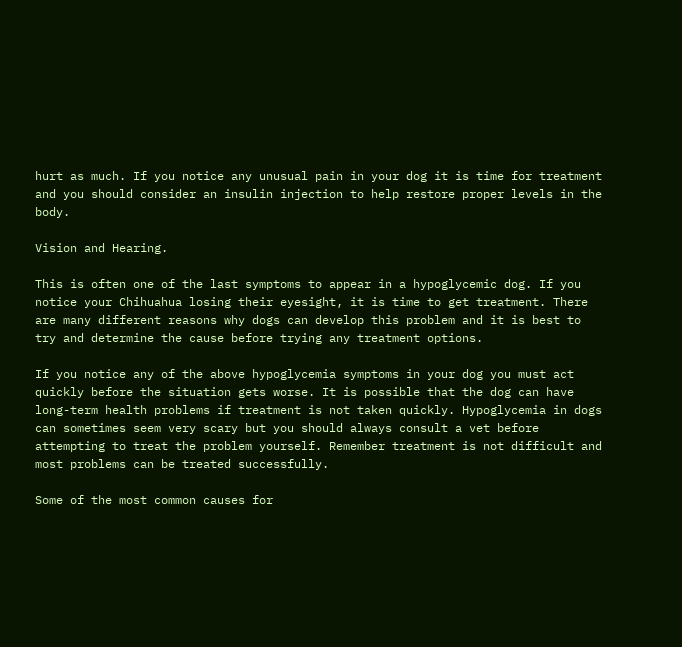hurt as much. If you notice any unusual pain in your dog it is time for treatment and you should consider an insulin injection to help restore proper levels in the body.

Vision and Hearing.

This is often one of the last symptoms to appear in a hypoglycemic dog. If you notice your Chihuahua losing their eyesight, it is time to get treatment. There are many different reasons why dogs can develop this problem and it is best to try and determine the cause before trying any treatment options.

If you notice any of the above hypoglycemia symptoms in your dog you must act quickly before the situation gets worse. It is possible that the dog can have long-term health problems if treatment is not taken quickly. Hypoglycemia in dogs can sometimes seem very scary but you should always consult a vet before attempting to treat the problem yourself. Remember treatment is not difficult and most problems can be treated successfully.

Some of the most common causes for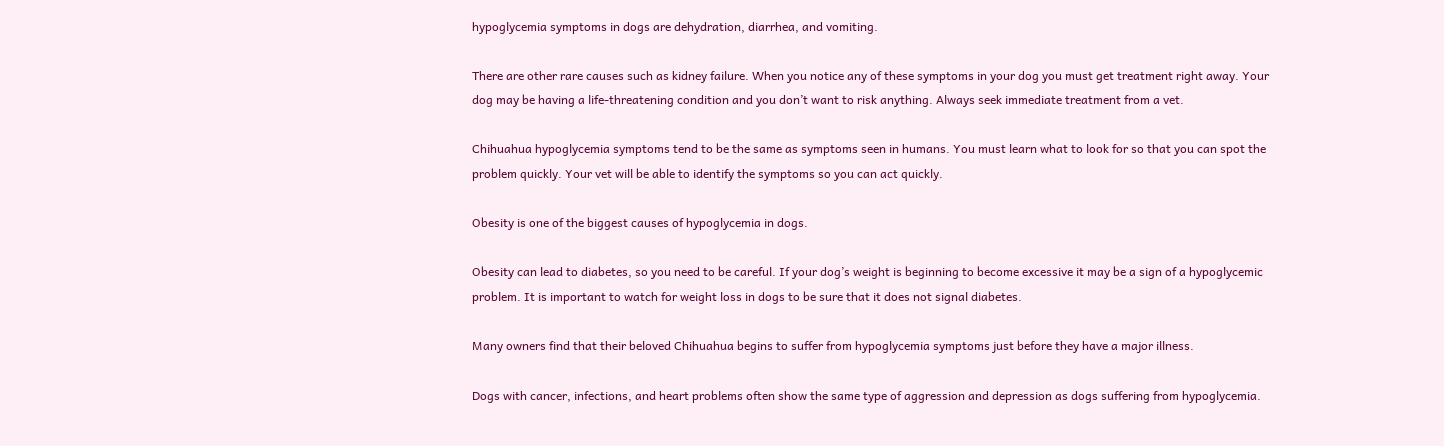hypoglycemia symptoms in dogs are dehydration, diarrhea, and vomiting.

There are other rare causes such as kidney failure. When you notice any of these symptoms in your dog you must get treatment right away. Your dog may be having a life-threatening condition and you don’t want to risk anything. Always seek immediate treatment from a vet.

Chihuahua hypoglycemia symptoms tend to be the same as symptoms seen in humans. You must learn what to look for so that you can spot the problem quickly. Your vet will be able to identify the symptoms so you can act quickly.

Obesity is one of the biggest causes of hypoglycemia in dogs.

Obesity can lead to diabetes, so you need to be careful. If your dog’s weight is beginning to become excessive it may be a sign of a hypoglycemic problem. It is important to watch for weight loss in dogs to be sure that it does not signal diabetes.

Many owners find that their beloved Chihuahua begins to suffer from hypoglycemia symptoms just before they have a major illness.

Dogs with cancer, infections, and heart problems often show the same type of aggression and depression as dogs suffering from hypoglycemia.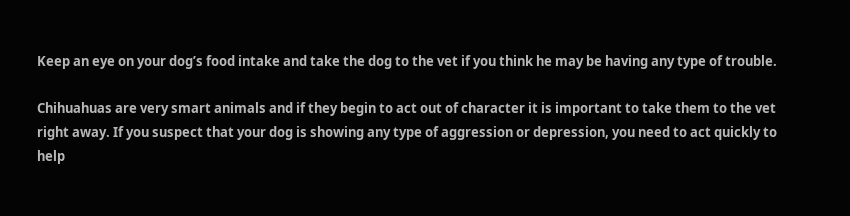Keep an eye on your dog’s food intake and take the dog to the vet if you think he may be having any type of trouble.

Chihuahuas are very smart animals and if they begin to act out of character it is important to take them to the vet right away. If you suspect that your dog is showing any type of aggression or depression, you need to act quickly to help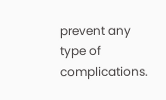prevent any type of complications.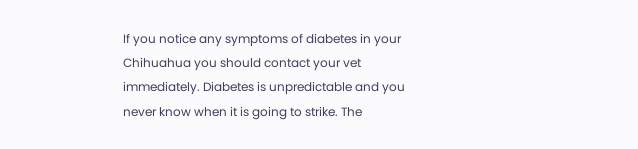If you notice any symptoms of diabetes in your Chihuahua you should contact your vet immediately. Diabetes is unpredictable and you never know when it is going to strike. The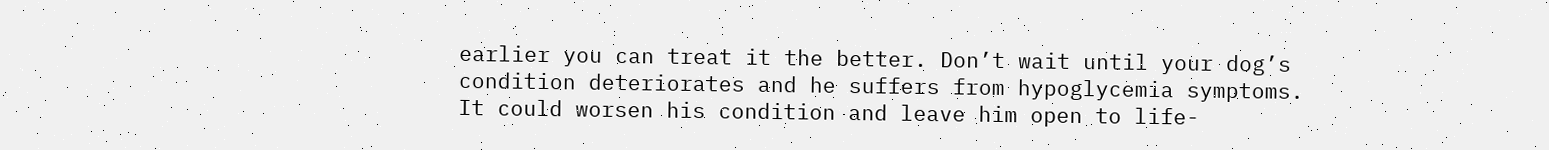earlier you can treat it the better. Don’t wait until your dog’s condition deteriorates and he suffers from hypoglycemia symptoms. It could worsen his condition and leave him open to life-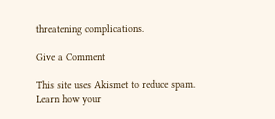threatening complications.

Give a Comment

This site uses Akismet to reduce spam. Learn how your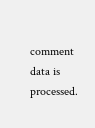comment data is processed.